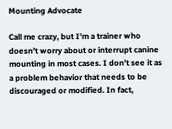Mounting Advocate

Call me crazy, but I’m a trainer who doesn’t worry about or interrupt canine mounting in most cases. I don’t see it as a problem behavior that needs to be discouraged or modified. In fact,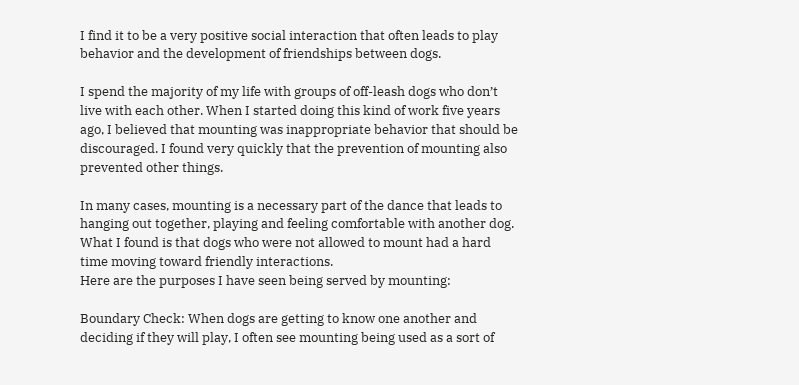I find it to be a very positive social interaction that often leads to play behavior and the development of friendships between dogs.

I spend the majority of my life with groups of off-leash dogs who don’t live with each other. When I started doing this kind of work five years ago, I believed that mounting was inappropriate behavior that should be discouraged. I found very quickly that the prevention of mounting also prevented other things.

In many cases, mounting is a necessary part of the dance that leads to hanging out together, playing and feeling comfortable with another dog. What I found is that dogs who were not allowed to mount had a hard time moving toward friendly interactions.
Here are the purposes I have seen being served by mounting:

Boundary Check: When dogs are getting to know one another and deciding if they will play, I often see mounting being used as a sort of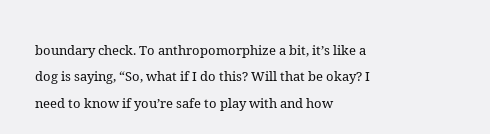boundary check. To anthropomorphize a bit, it’s like a dog is saying, “So, what if I do this? Will that be okay? I need to know if you’re safe to play with and how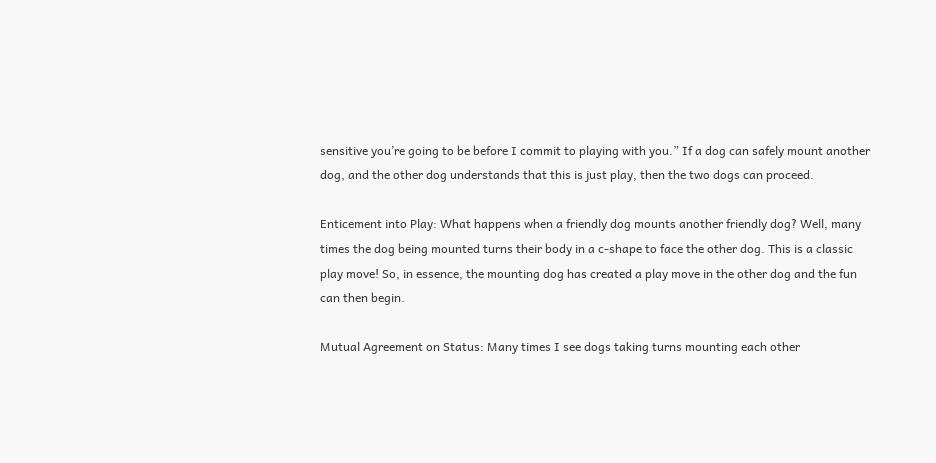sensitive you’re going to be before I commit to playing with you.” If a dog can safely mount another dog, and the other dog understands that this is just play, then the two dogs can proceed.

Enticement into Play: What happens when a friendly dog mounts another friendly dog? Well, many times the dog being mounted turns their body in a c-shape to face the other dog. This is a classic play move! So, in essence, the mounting dog has created a play move in the other dog and the fun can then begin.

Mutual Agreement on Status: Many times I see dogs taking turns mounting each other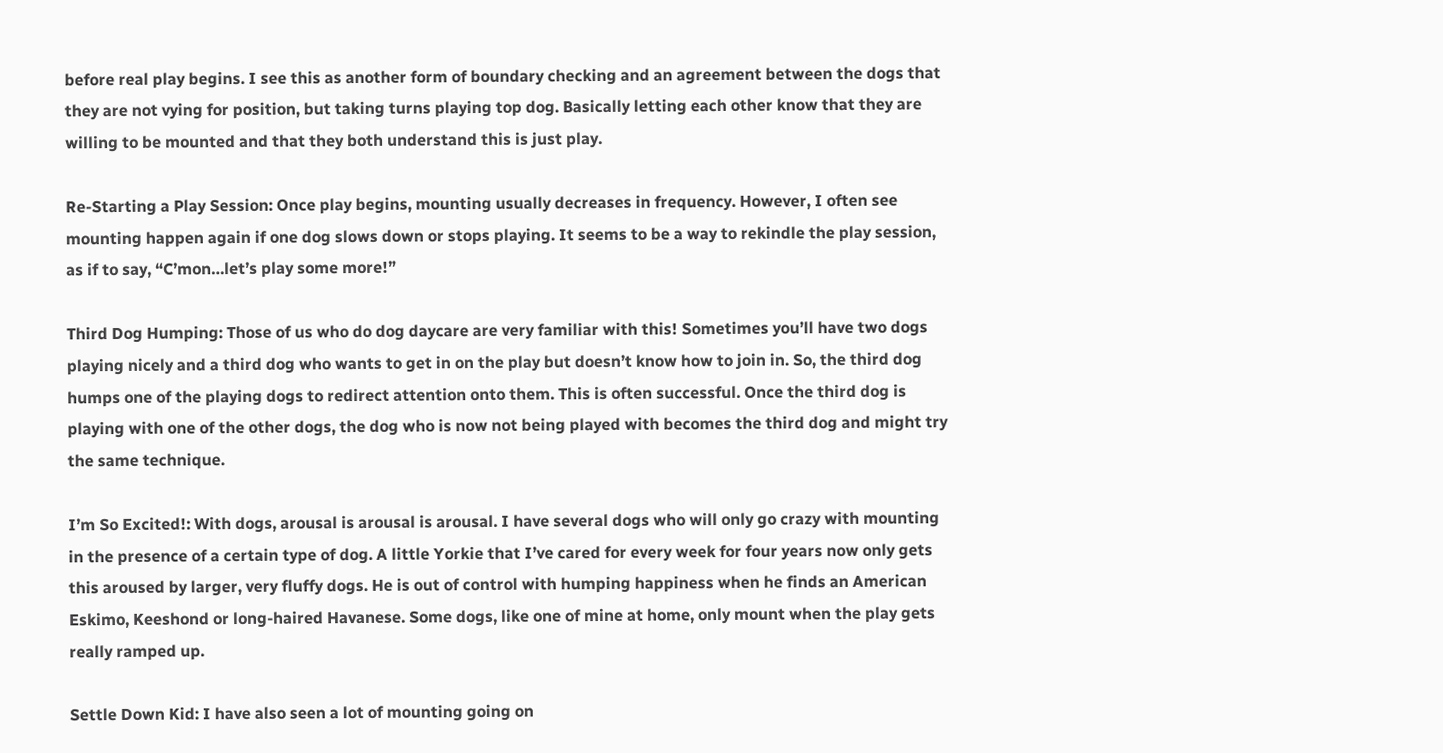before real play begins. I see this as another form of boundary checking and an agreement between the dogs that they are not vying for position, but taking turns playing top dog. Basically letting each other know that they are willing to be mounted and that they both understand this is just play.

Re-Starting a Play Session: Once play begins, mounting usually decreases in frequency. However, I often see mounting happen again if one dog slows down or stops playing. It seems to be a way to rekindle the play session, as if to say, “C’mon…let’s play some more!”

Third Dog Humping: Those of us who do dog daycare are very familiar with this! Sometimes you’ll have two dogs playing nicely and a third dog who wants to get in on the play but doesn’t know how to join in. So, the third dog humps one of the playing dogs to redirect attention onto them. This is often successful. Once the third dog is playing with one of the other dogs, the dog who is now not being played with becomes the third dog and might try the same technique.

I’m So Excited!: With dogs, arousal is arousal is arousal. I have several dogs who will only go crazy with mounting in the presence of a certain type of dog. A little Yorkie that I’ve cared for every week for four years now only gets this aroused by larger, very fluffy dogs. He is out of control with humping happiness when he finds an American Eskimo, Keeshond or long-haired Havanese. Some dogs, like one of mine at home, only mount when the play gets really ramped up.

Settle Down Kid: I have also seen a lot of mounting going on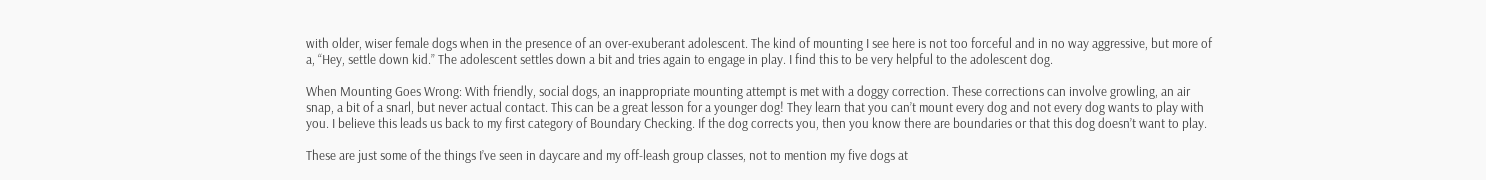with older, wiser female dogs when in the presence of an over-exuberant adolescent. The kind of mounting I see here is not too forceful and in no way aggressive, but more of a, “Hey, settle down kid.” The adolescent settles down a bit and tries again to engage in play. I find this to be very helpful to the adolescent dog.

When Mounting Goes Wrong: With friendly, social dogs, an inappropriate mounting attempt is met with a doggy correction. These corrections can involve growling, an air snap, a bit of a snarl, but never actual contact. This can be a great lesson for a younger dog! They learn that you can’t mount every dog and not every dog wants to play with you. I believe this leads us back to my first category of Boundary Checking. If the dog corrects you, then you know there are boundaries or that this dog doesn’t want to play.

These are just some of the things I’ve seen in daycare and my off-leash group classes, not to mention my five dogs at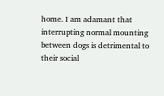home. I am adamant that interrupting normal mounting between dogs is detrimental to their social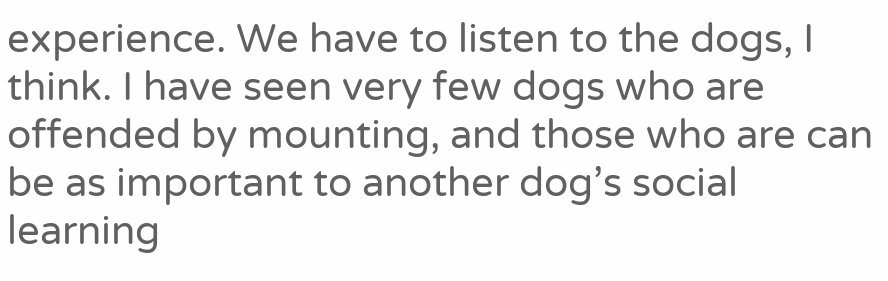experience. We have to listen to the dogs, I think. I have seen very few dogs who are offended by mounting, and those who are can be as important to another dog’s social learning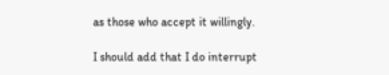as those who accept it willingly.

I should add that I do interrupt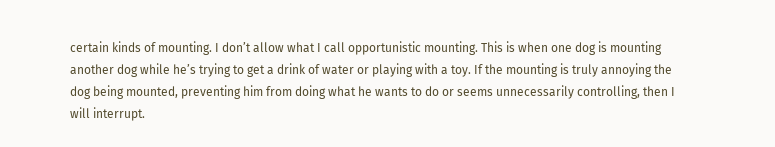certain kinds of mounting. I don’t allow what I call opportunistic mounting. This is when one dog is mounting another dog while he’s trying to get a drink of water or playing with a toy. If the mounting is truly annoying the dog being mounted, preventing him from doing what he wants to do or seems unnecessarily controlling, then I will interrupt.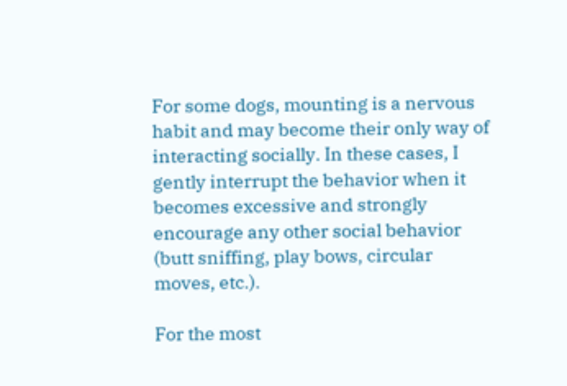For some dogs, mounting is a nervous habit and may become their only way of interacting socially. In these cases, I gently interrupt the behavior when it becomes excessive and strongly encourage any other social behavior (butt sniffing, play bows, circular moves, etc.).

For the most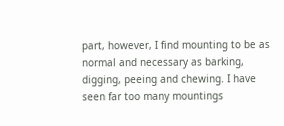part, however, I find mounting to be as normal and necessary as barking, digging, peeing and chewing. I have seen far too many mountings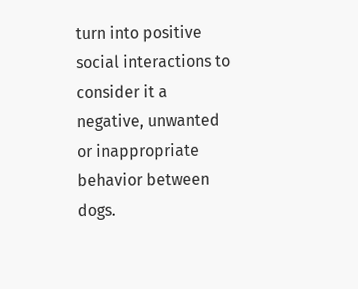turn into positive social interactions to consider it a negative, unwanted or inappropriate behavior between dogs.